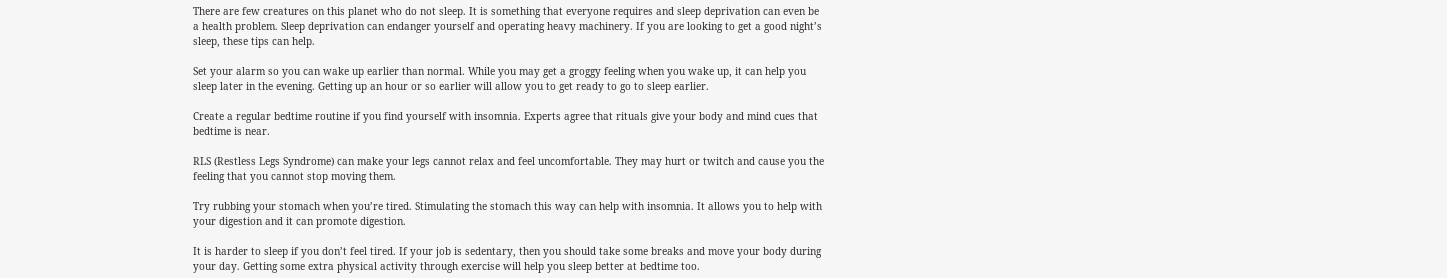There are few creatures on this planet who do not sleep. It is something that everyone requires and sleep deprivation can even be a health problem. Sleep deprivation can endanger yourself and operating heavy machinery. If you are looking to get a good night’s sleep, these tips can help.

Set your alarm so you can wake up earlier than normal. While you may get a groggy feeling when you wake up, it can help you sleep later in the evening. Getting up an hour or so earlier will allow you to get ready to go to sleep earlier.

Create a regular bedtime routine if you find yourself with insomnia. Experts agree that rituals give your body and mind cues that bedtime is near.

RLS (Restless Legs Syndrome) can make your legs cannot relax and feel uncomfortable. They may hurt or twitch and cause you the feeling that you cannot stop moving them.

Try rubbing your stomach when you’re tired. Stimulating the stomach this way can help with insomnia. It allows you to help with your digestion and it can promote digestion.

It is harder to sleep if you don’t feel tired. If your job is sedentary, then you should take some breaks and move your body during your day. Getting some extra physical activity through exercise will help you sleep better at bedtime too.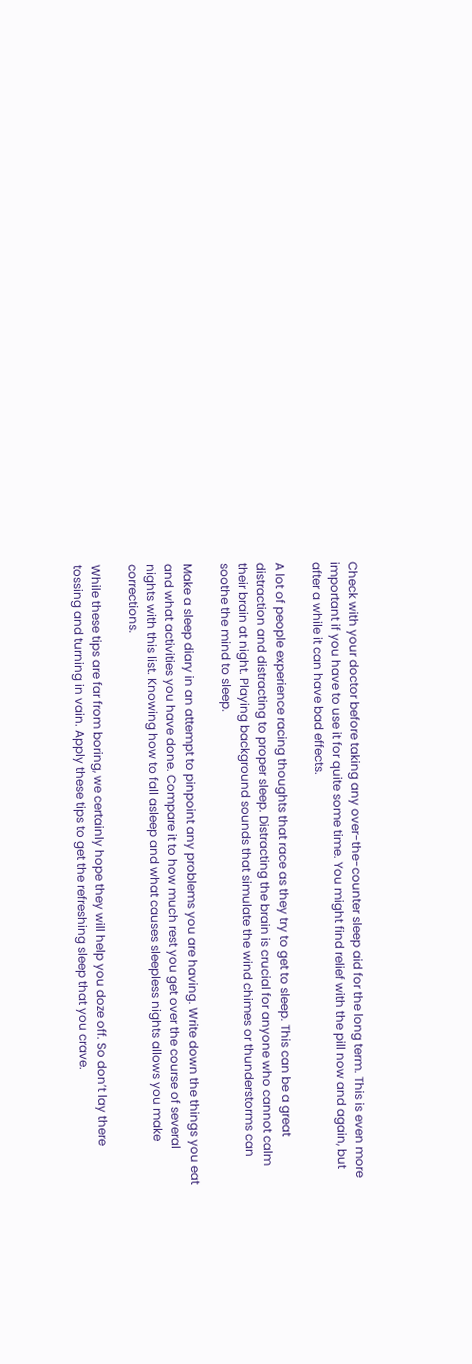Check with your doctor before taking any over-the-counter sleep aid for the long term. This is even more important if you have to use it for quite some time. You might find relief with the pill now and again, but after a while it can have bad effects.

A lot of people experience racing thoughts that race as they try to get to sleep. This can be a great distraction and distracting to proper sleep. Distracting the brain is crucial for anyone who cannot calm their brain at night. Playing background sounds that simulate the wind chimes or thunderstorms can soothe the mind to sleep.

Make a sleep diary in an attempt to pinpoint any problems you are having. Write down the things you eat and what activities you have done. Compare it to how much rest you get over the course of several nights with this list. Knowing how to fall asleep and what causes sleepless nights allows you make corrections.

While these tips are far from boring, we certainly hope they will help you doze off. So don’t lay there tossing and turning in vain. Apply these tips to get the refreshing sleep that you crave.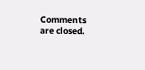Comments are closed.